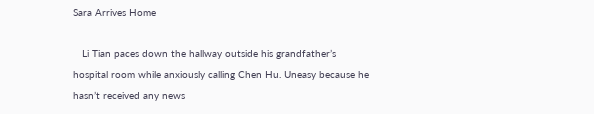Sara Arrives Home

   Li Tian paces down the hallway outside his grandfather’s hospital room while anxiously calling Chen Hu. Uneasy because he hasn’t received any news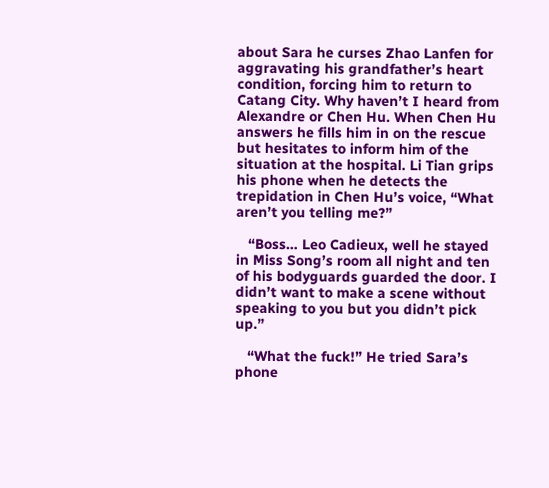about Sara he curses Zhao Lanfen for aggravating his grandfather’s heart condition, forcing him to return to Catang City. Why haven’t I heard from Alexandre or Chen Hu. When Chen Hu answers he fills him in on the rescue but hesitates to inform him of the situation at the hospital. Li Tian grips his phone when he detects the trepidation in Chen Hu’s voice, “What aren’t you telling me?”

   “Boss… Leo Cadieux, well he stayed in Miss Song’s room all night and ten of his bodyguards guarded the door. I didn’t want to make a scene without speaking to you but you didn’t pick up.”

   “What the fuck!” He tried Sara’s phone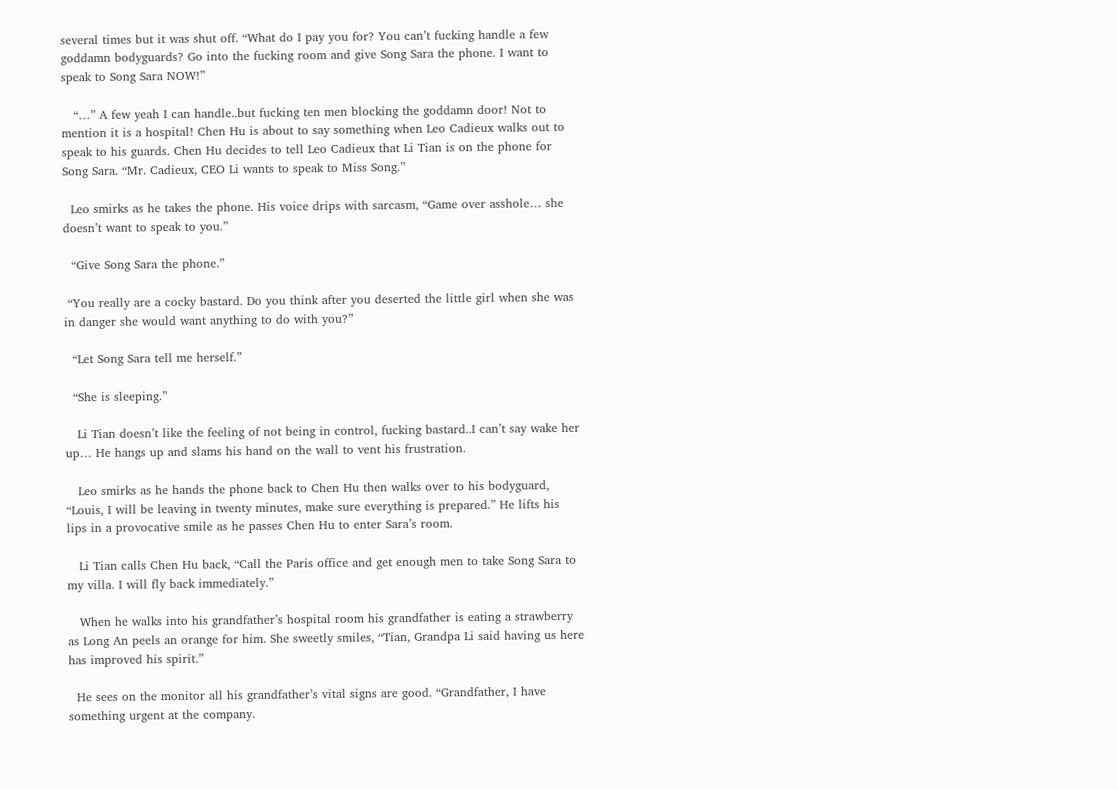several times but it was shut off. “What do I pay you for? You can’t fucking handle a few goddamn bodyguards? Go into the fucking room and give Song Sara the phone. I want to speak to Song Sara NOW!”

   “…” A few yeah I can handle..but fucking ten men blocking the goddamn door! Not to mention it is a hospital! Chen Hu is about to say something when Leo Cadieux walks out to speak to his guards. Chen Hu decides to tell Leo Cadieux that Li Tian is on the phone for Song Sara. “Mr. Cadieux, CEO Li wants to speak to Miss Song.”

  Leo smirks as he takes the phone. His voice drips with sarcasm, “Game over asshole… she doesn’t want to speak to you.”

  “Give Song Sara the phone.”

 “You really are a cocky bastard. Do you think after you deserted the little girl when she was in danger she would want anything to do with you?”

  “Let Song Sara tell me herself.”

  “She is sleeping.”

   Li Tian doesn’t like the feeling of not being in control, fucking bastard..I can’t say wake her up… He hangs up and slams his hand on the wall to vent his frustration.

   Leo smirks as he hands the phone back to Chen Hu then walks over to his bodyguard, “Louis, I will be leaving in twenty minutes, make sure everything is prepared.” He lifts his lips in a provocative smile as he passes Chen Hu to enter Sara’s room.

   Li Tian calls Chen Hu back, “Call the Paris office and get enough men to take Song Sara to my villa. I will fly back immediately.”

   When he walks into his grandfather’s hospital room his grandfather is eating a strawberry as Long An peels an orange for him. She sweetly smiles, “Tian, Grandpa Li said having us here has improved his spirit.”

  He sees on the monitor all his grandfather’s vital signs are good. “Grandfather, I have something urgent at the company.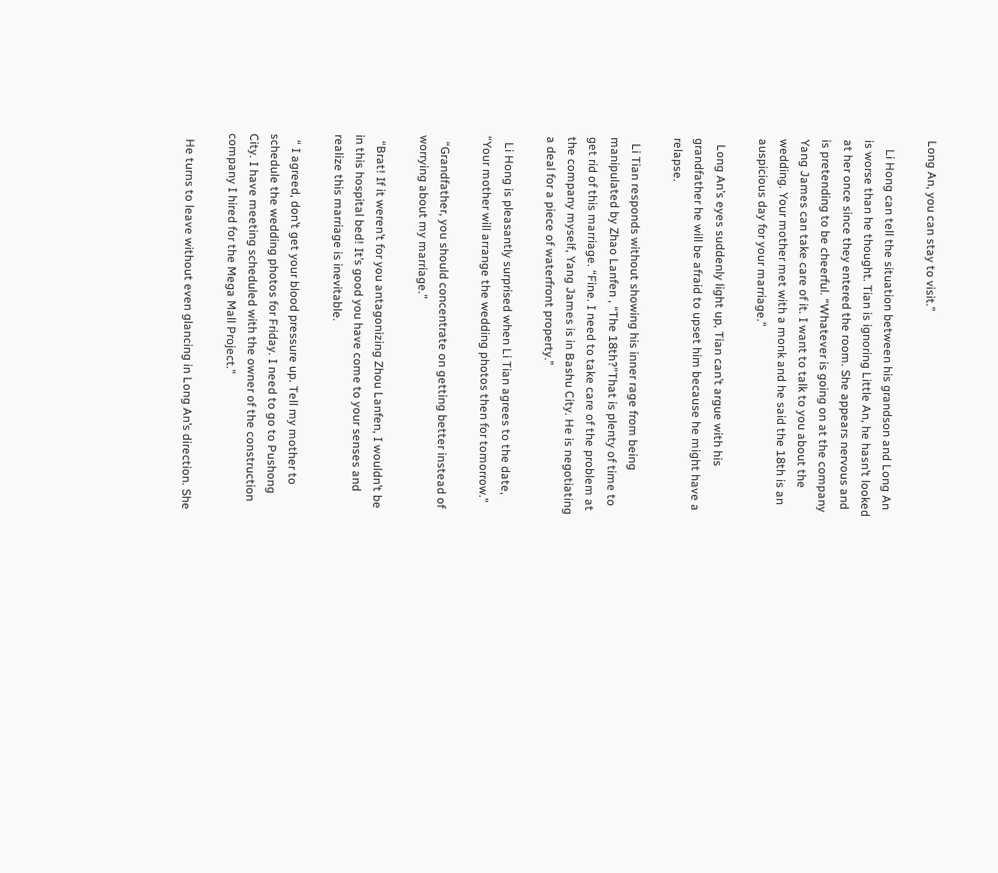Long An, you can stay to visit.”

   Li Hong can tell the situation between his grandson and Long An is worse than he thought. Tian is ignoring Little An, he hasn’t looked at her once since they entered the room. She appears nervous and is pretending to be cheerful. “Whatever is going on at the company Yang James can take care of it. I want to talk to you about the wedding. Your mother met with a monk and he said the 18th is an auspicious day for your marriage.”

  Long An’s eyes suddenly light up, Tian can’t argue with his grandfather he will be afraid to upset him because he might have a relapse.

  Li Tian responds without showing his inner rage from being manipulated by Zhao Lanfen , “The 18th?”That is plenty of time to get rid of this marriage. “Fine. I need to take care of the problem at the company myself, Yang James is in Bashu City. He is negotiating a deal for a piece of waterfront property.”

  Li Hong is pleasantly surprised when Li Tian agrees to the date, “Your mother will arrange the wedding photos then for tomorrow.”

  “Grandfather, you should concentrate on getting better instead of worrying about my marriage.”

  “Brat! If it weren’t for you antagonizing Zhou Lanfen, I wouldn’t be in this hospital bed! It’s good you have come to your senses and realize this marriage is inevitable.

  “ I agreed, don’t get your blood pressure up. Tell my mother to schedule the wedding photos for Friday. I need to go to Pushong City. I have meeting scheduled with the owner of the construction company I hired for the Mega Mall Project.”

  He turns to leave without even glancing in Long An’s direction. She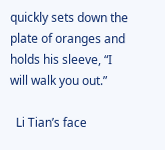quickly sets down the plate of oranges and holds his sleeve, “I will walk you out.”

  Li Tian’s face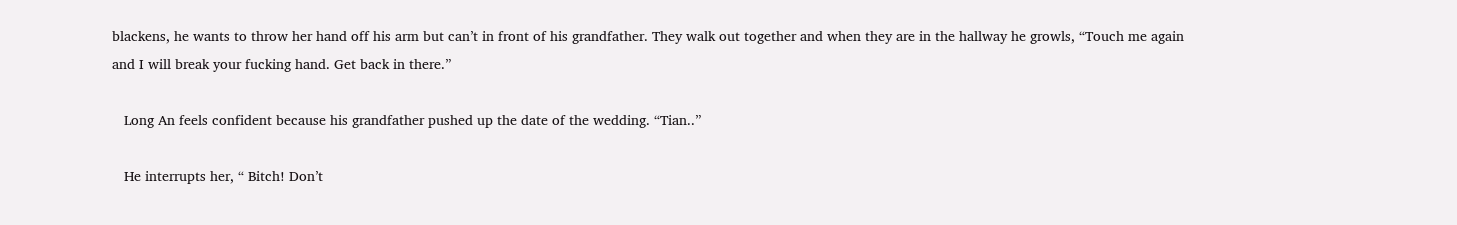blackens, he wants to throw her hand off his arm but can’t in front of his grandfather. They walk out together and when they are in the hallway he growls, “Touch me again and I will break your fucking hand. Get back in there.”

   Long An feels confident because his grandfather pushed up the date of the wedding. “Tian..”

   He interrupts her, “ Bitch! Don’t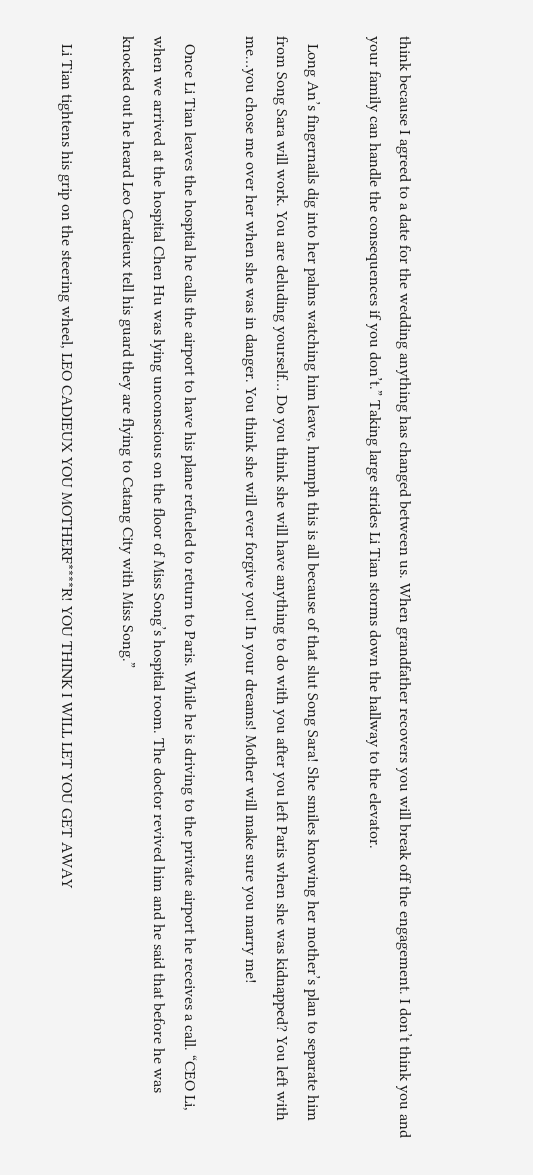think because I agreed to a date for the wedding anything has changed between us. When grandfather recovers you will break off the engagement. I don’t think you and your family can handle the consequences if you don’t.” Taking large strides Li Tian storms down the hallway to the elevator.

  Long An’s fingernails dig into her palms watching him leave, hmmph this is all because of that slut Song Sara! She smiles knowing her mother’s plan to separate him from Song Sara will work. You are deluding yourself… Do you think she will have anything to do with you after you left Paris when she was kidnapped? You left with me…you chose me over her when she was in danger. You think she will ever forgive you! In your dreams! Mother will make sure you marry me!

  Once Li Tian leaves the hospital he calls the airport to have his plane refueled to return to Paris. While he is driving to the private airport he receives a call. “CEO Li, when we arrived at the hospital Chen Hu was lying unconscious on the floor of Miss Song’s hospital room. The doctor revived him and he said that before he was knocked out he heard Leo Cardieux tell his guard they are flying to Catang City with Miss Song.”

  Li Tian tightens his grip on the steering wheel, LEO CADIEUX YOU MOTHERF****R! YOU THINK I WILL LET YOU GET AWAY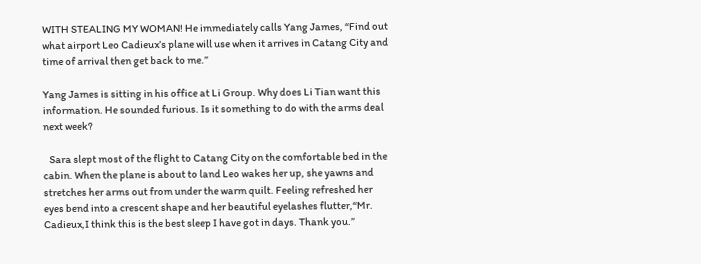WITH STEALING MY WOMAN! He immediately calls Yang James, “Find out what airport Leo Cadieux’s plane will use when it arrives in Catang City and time of arrival then get back to me.”

Yang James is sitting in his office at Li Group. Why does Li Tian want this information. He sounded furious. Is it something to do with the arms deal next week?

   Sara slept most of the flight to Catang City on the comfortable bed in the cabin. When the plane is about to land Leo wakes her up, she yawns and stretches her arms out from under the warm quilt. Feeling refreshed her eyes bend into a crescent shape and her beautiful eyelashes flutter,“Mr. Cadieux,I think this is the best sleep I have got in days. Thank you.”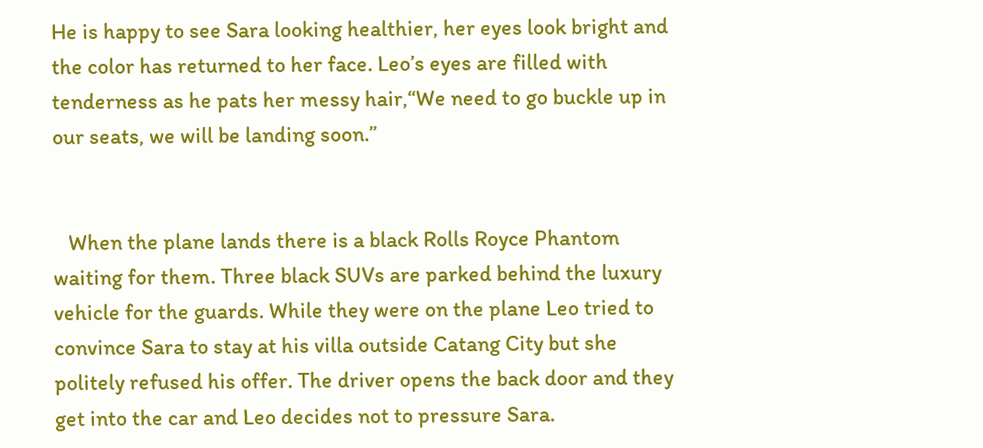He is happy to see Sara looking healthier, her eyes look bright and the color has returned to her face. Leo’s eyes are filled with tenderness as he pats her messy hair,“We need to go buckle up in our seats, we will be landing soon.”


   When the plane lands there is a black Rolls Royce Phantom waiting for them. Three black SUVs are parked behind the luxury vehicle for the guards. While they were on the plane Leo tried to convince Sara to stay at his villa outside Catang City but she politely refused his offer. The driver opens the back door and they get into the car and Leo decides not to pressure Sara.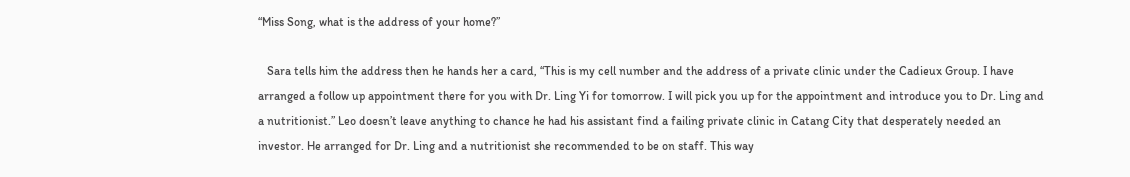“Miss Song, what is the address of your home?”

   Sara tells him the address then he hands her a card, “This is my cell number and the address of a private clinic under the Cadieux Group. I have arranged a follow up appointment there for you with Dr. Ling Yi for tomorrow. I will pick you up for the appointment and introduce you to Dr. Ling and a nutritionist.” Leo doesn’t leave anything to chance he had his assistant find a failing private clinic in Catang City that desperately needed an investor. He arranged for Dr. Ling and a nutritionist she recommended to be on staff. This way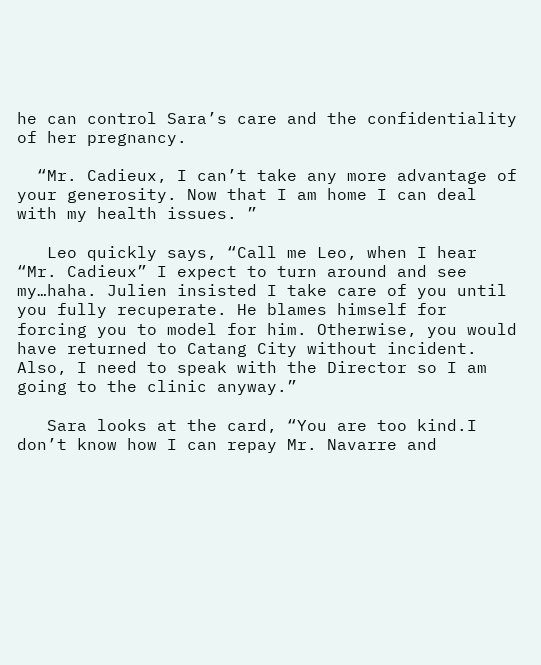he can control Sara’s care and the confidentiality of her pregnancy.

  “Mr. Cadieux, I can’t take any more advantage of your generosity. Now that I am home I can deal with my health issues. ”

   Leo quickly says, “Call me Leo, when I hear “Mr. Cadieux” I expect to turn around and see my…haha. Julien insisted I take care of you until you fully recuperate. He blames himself for forcing you to model for him. Otherwise, you would have returned to Catang City without incident. Also, I need to speak with the Director so I am going to the clinic anyway.”

   Sara looks at the card, “You are too kind.I don’t know how I can repay Mr. Navarre and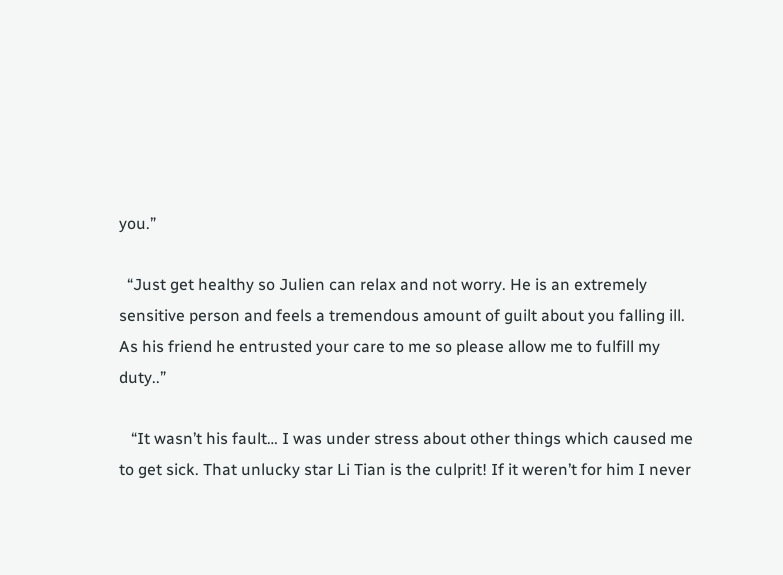you.”

  “Just get healthy so Julien can relax and not worry. He is an extremely sensitive person and feels a tremendous amount of guilt about you falling ill. As his friend he entrusted your care to me so please allow me to fulfill my duty..”

   “It wasn’t his fault… I was under stress about other things which caused me to get sick. That unlucky star Li Tian is the culprit! If it weren’t for him I never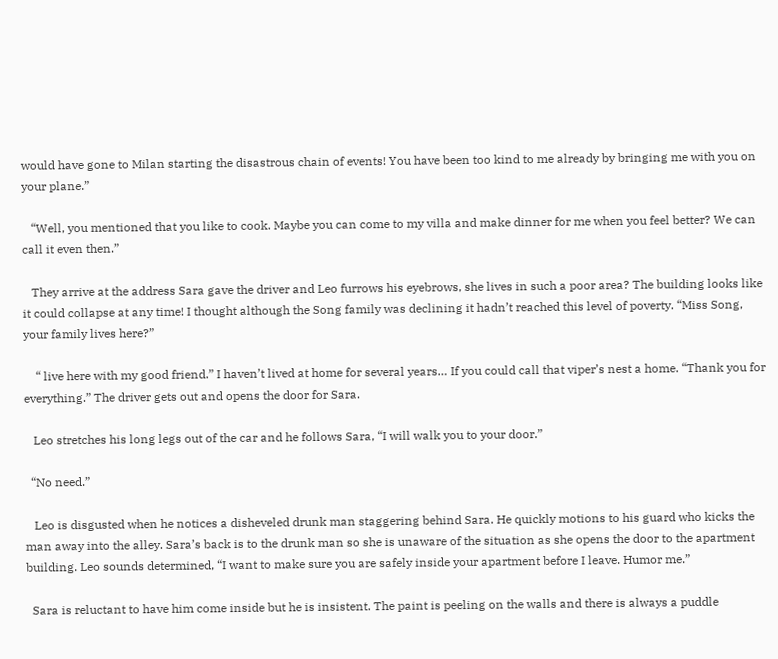would have gone to Milan starting the disastrous chain of events! You have been too kind to me already by bringing me with you on your plane.”

   “Well, you mentioned that you like to cook. Maybe you can come to my villa and make dinner for me when you feel better? We can call it even then.”

   They arrive at the address Sara gave the driver and Leo furrows his eyebrows, she lives in such a poor area? The building looks like it could collapse at any time! I thought although the Song family was declining it hadn’t reached this level of poverty. “Miss Song, your family lives here?”

    “ live here with my good friend.” I haven’t lived at home for several years… If you could call that viper’s nest a home. “Thank you for everything.” The driver gets out and opens the door for Sara.

   Leo stretches his long legs out of the car and he follows Sara, “I will walk you to your door.”

  “No need.”

   Leo is disgusted when he notices a disheveled drunk man staggering behind Sara. He quickly motions to his guard who kicks the man away into the alley. Sara’s back is to the drunk man so she is unaware of the situation as she opens the door to the apartment building. Leo sounds determined, “I want to make sure you are safely inside your apartment before I leave. Humor me.”

  Sara is reluctant to have him come inside but he is insistent. The paint is peeling on the walls and there is always a puddle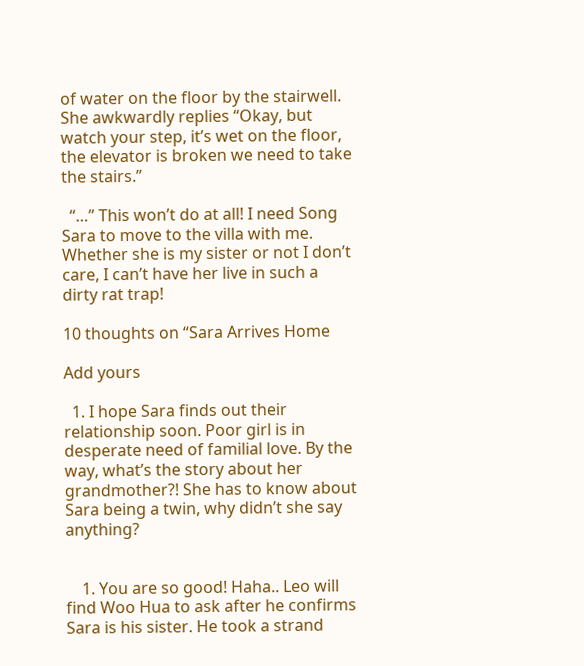of water on the floor by the stairwell. She awkwardly replies “Okay, but watch your step, it’s wet on the floor, the elevator is broken we need to take the stairs.”

  “…” This won’t do at all! I need Song Sara to move to the villa with me. Whether she is my sister or not I don’t care, I can’t have her live in such a dirty rat trap!

10 thoughts on “Sara Arrives Home

Add yours

  1. I hope Sara finds out their relationship soon. Poor girl is in desperate need of familial love. By the way, what’s the story about her grandmother?! She has to know about Sara being a twin, why didn’t she say anything?


    1. You are so good! Haha.. Leo will find Woo Hua to ask after he confirms Sara is his sister. He took a strand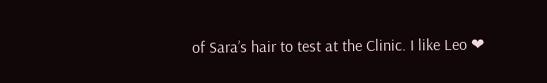of Sara’s hair to test at the Clinic. I like Leo ❤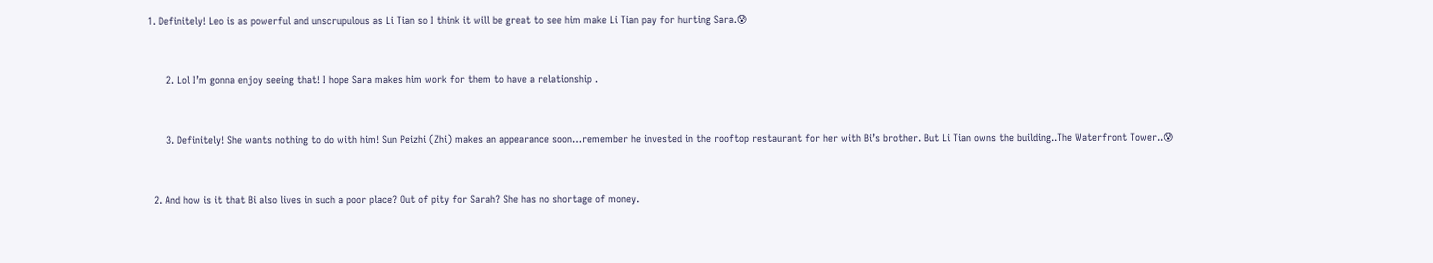1. Definitely! Leo is as powerful and unscrupulous as Li Tian so I think it will be great to see him make Li Tian pay for hurting Sara.😰


      2. Lol I’m gonna enjoy seeing that! I hope Sara makes him work for them to have a relationship .


      3. Definitely! She wants nothing to do with him! Sun Peizhi (Zhi) makes an appearance soon…remember he invested in the rooftop restaurant for her with Bi’s brother. But Li Tian owns the building..The Waterfront Tower..😰


  2. And how is it that Bi also lives in such a poor place? Out of pity for Sarah? She has no shortage of money.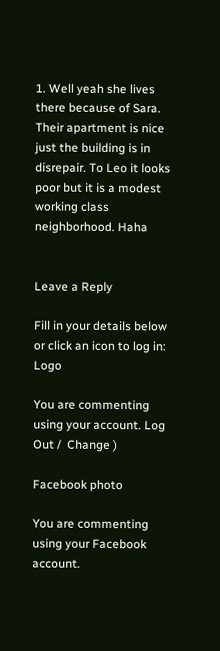1. Well yeah she lives there because of Sara. Their apartment is nice just the building is in disrepair. To Leo it looks poor but it is a modest working class neighborhood. Haha


Leave a Reply

Fill in your details below or click an icon to log in: Logo

You are commenting using your account. Log Out /  Change )

Facebook photo

You are commenting using your Facebook account.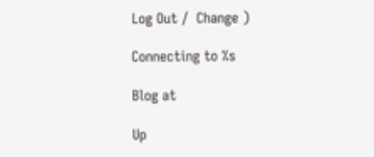Log Out /  Change )

Connecting to %s

Blog at

Up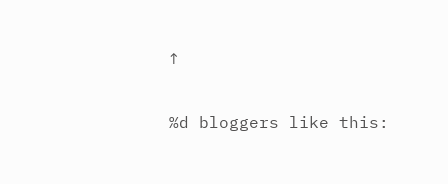↑

%d bloggers like this: